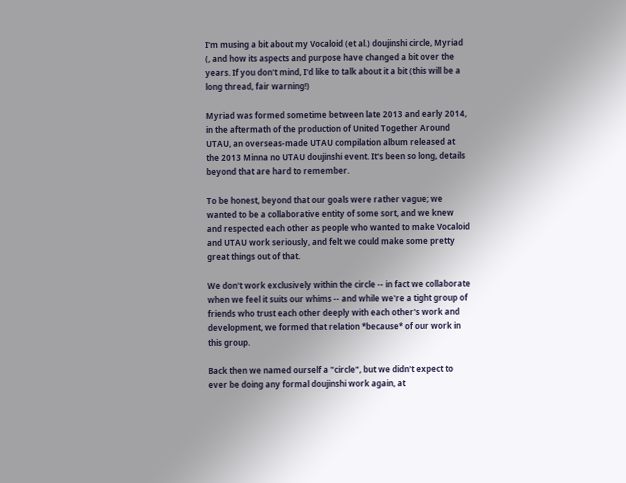I'm musing a bit about my Vocaloid (et al.) doujinshi circle, Myriad (, and how its aspects and purpose have changed a bit over the years. If you don't mind, I'd like to talk about it a bit (this will be a long thread, fair warning!)

Myriad was formed sometime between late 2013 and early 2014, in the aftermath of the production of United Together Around UTAU, an overseas-made UTAU compilation album released at the 2013 Minna no UTAU doujinshi event. It's been so long, details beyond that are hard to remember.

To be honest, beyond that our goals were rather vague; we wanted to be a collaborative entity of some sort, and we knew and respected each other as people who wanted to make Vocaloid and UTAU work seriously, and felt we could make some pretty great things out of that.

We don't work exclusively within the circle -- in fact we collaborate when we feel it suits our whims -- and while we're a tight group of friends who trust each other deeply with each other's work and development, we formed that relation *because* of our work in this group.

Back then we named ourself a "circle", but we didn't expect to ever be doing any formal doujinshi work again, at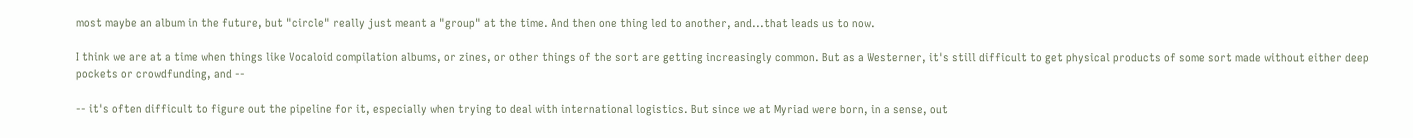most maybe an album in the future, but "circle" really just meant a "group" at the time. And then one thing led to another, and...that leads us to now.

I think we are at a time when things like Vocaloid compilation albums, or zines, or other things of the sort are getting increasingly common. But as a Westerner, it's still difficult to get physical products of some sort made without either deep pockets or crowdfunding, and --

-- it's often difficult to figure out the pipeline for it, especially when trying to deal with international logistics. But since we at Myriad were born, in a sense, out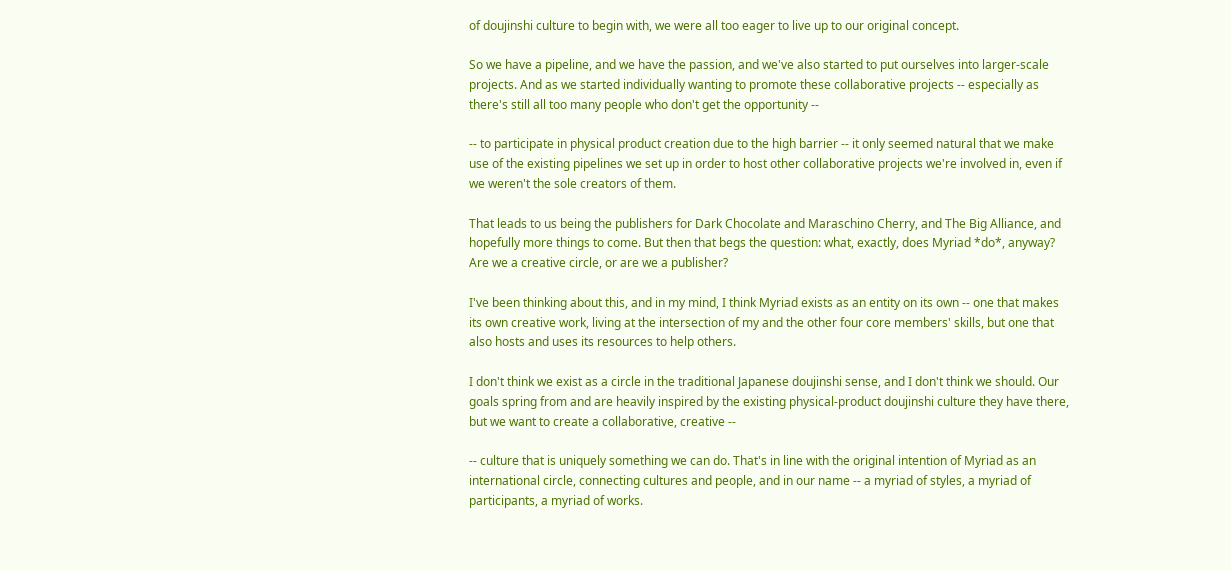of doujinshi culture to begin with, we were all too eager to live up to our original concept.

So we have a pipeline, and we have the passion, and we've also started to put ourselves into larger-scale projects. And as we started individually wanting to promote these collaborative projects -- especially as there's still all too many people who don't get the opportunity --

-- to participate in physical product creation due to the high barrier -- it only seemed natural that we make use of the existing pipelines we set up in order to host other collaborative projects we're involved in, even if we weren't the sole creators of them.

That leads to us being the publishers for Dark Chocolate and Maraschino Cherry, and The Big Alliance, and hopefully more things to come. But then that begs the question: what, exactly, does Myriad *do*, anyway? Are we a creative circle, or are we a publisher?

I've been thinking about this, and in my mind, I think Myriad exists as an entity on its own -- one that makes its own creative work, living at the intersection of my and the other four core members' skills, but one that also hosts and uses its resources to help others.

I don't think we exist as a circle in the traditional Japanese doujinshi sense, and I don't think we should. Our goals spring from and are heavily inspired by the existing physical-product doujinshi culture they have there, but we want to create a collaborative, creative --

-- culture that is uniquely something we can do. That's in line with the original intention of Myriad as an international circle, connecting cultures and people, and in our name -- a myriad of styles, a myriad of participants, a myriad of works.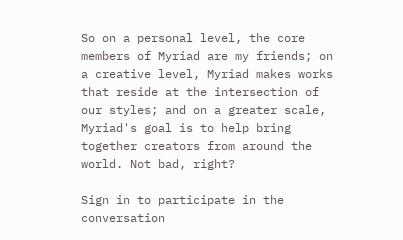So on a personal level, the core members of Myriad are my friends; on a creative level, Myriad makes works that reside at the intersection of our styles; and on a greater scale, Myriad's goal is to help bring together creators from around the world. Not bad, right?

Sign in to participate in the conversation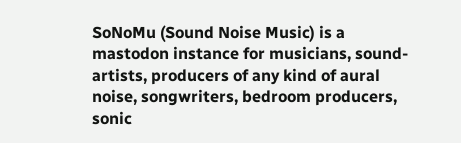SoNoMu (Sound Noise Music) is a mastodon instance for musicians, sound-artists, producers of any kind of aural noise, songwriters, bedroom producers, sonic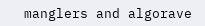manglers and algorave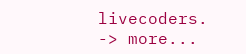livecoders. -> more...